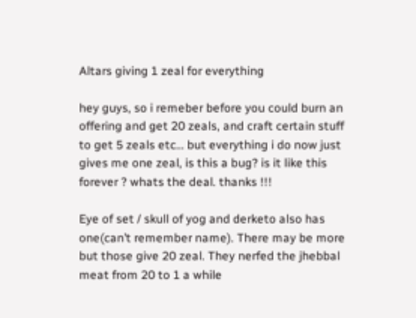Altars giving 1 zeal for everything

hey guys, so i remeber before you could burn an offering and get 20 zeals, and craft certain stuff to get 5 zeals etc… but everything i do now just gives me one zeal, is this a bug? is it like this forever ? whats the deal. thanks !!!

Eye of set / skull of yog and derketo also has one(can’t remember name). There may be more but those give 20 zeal. They nerfed the jhebbal meat from 20 to 1 a while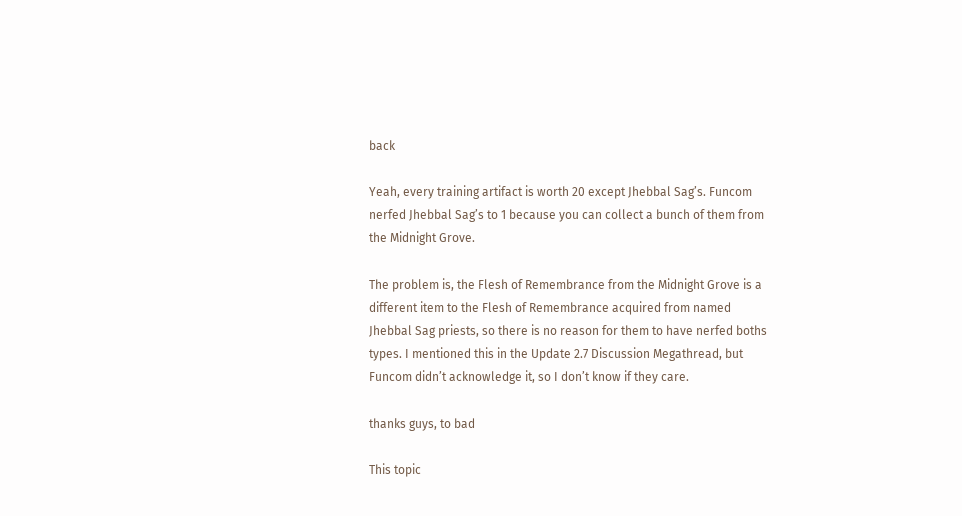back

Yeah, every training artifact is worth 20 except Jhebbal Sag’s. Funcom nerfed Jhebbal Sag’s to 1 because you can collect a bunch of them from the Midnight Grove.

The problem is, the Flesh of Remembrance from the Midnight Grove is a different item to the Flesh of Remembrance acquired from named Jhebbal Sag priests, so there is no reason for them to have nerfed boths types. I mentioned this in the Update 2.7 Discussion Megathread, but Funcom didn’t acknowledge it, so I don’t know if they care.

thanks guys, to bad

This topic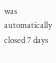was automatically closed 7 days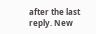after the last reply. New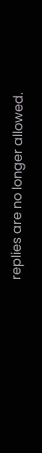replies are no longer allowed.